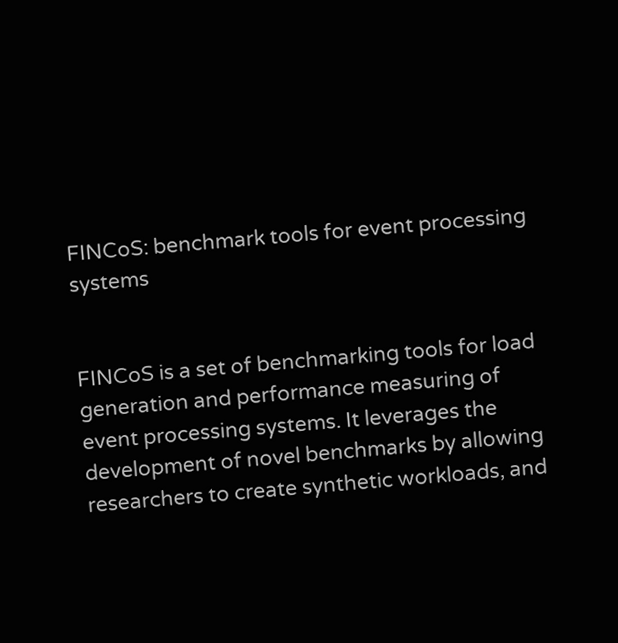FINCoS: benchmark tools for event processing systems


FINCoS is a set of benchmarking tools for load generation and performance measuring of event processing systems. It leverages the development of novel benchmarks by allowing researchers to create synthetic workloads, and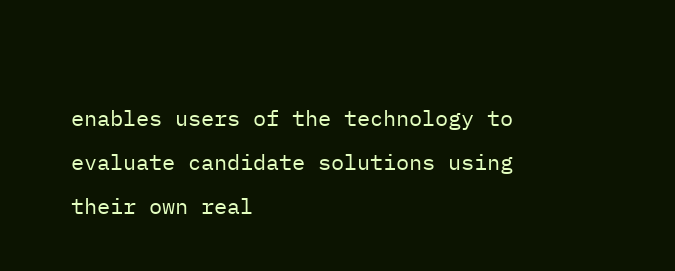enables users of the technology to evaluate candidate solutions using their own real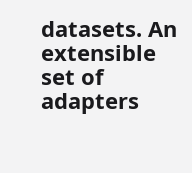datasets. An extensible set of adapters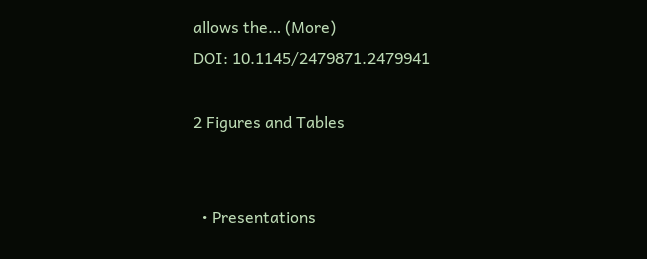allows the… (More)
DOI: 10.1145/2479871.2479941

2 Figures and Tables


  • Presentations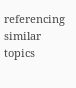referencing similar topics